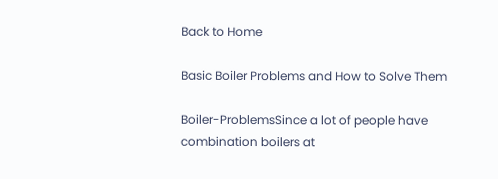Back to Home

Basic Boiler Problems and How to Solve Them

Boiler-ProblemsSince a lot of people have combination boilers at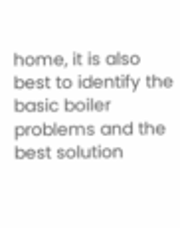home, it is also best to identify the basic boiler problems and the best solution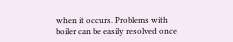when it occurs. Problems with boiler can be easily resolved once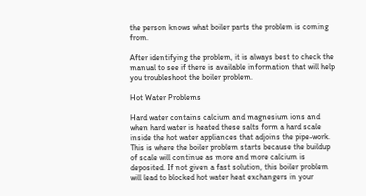the person knows what boiler parts the problem is coming from.

After identifying the problem, it is always best to check the manual to see if there is available information that will help you troubleshoot the boiler problem.

Hot Water Problems

Hard water contains calcium and magnesium ions and when hard water is heated these salts form a hard scale inside the hot water appliances that adjoins the pipe-work. This is where the boiler problem starts because the buildup of scale will continue as more and more calcium is deposited. If not given a fast solution, this boiler problem will lead to blocked hot water heat exchangers in your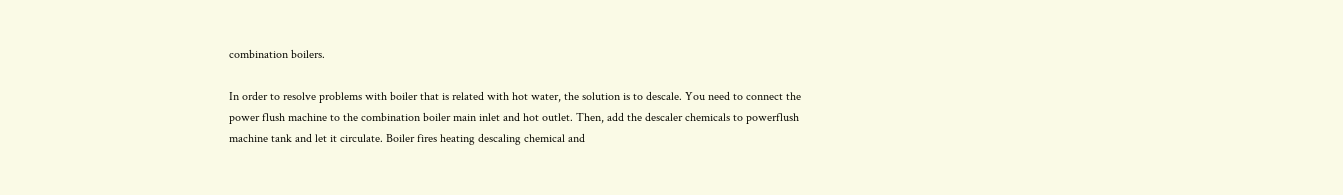combination boilers.

In order to resolve problems with boiler that is related with hot water, the solution is to descale. You need to connect the power flush machine to the combination boiler main inlet and hot outlet. Then, add the descaler chemicals to powerflush machine tank and let it circulate. Boiler fires heating descaling chemical and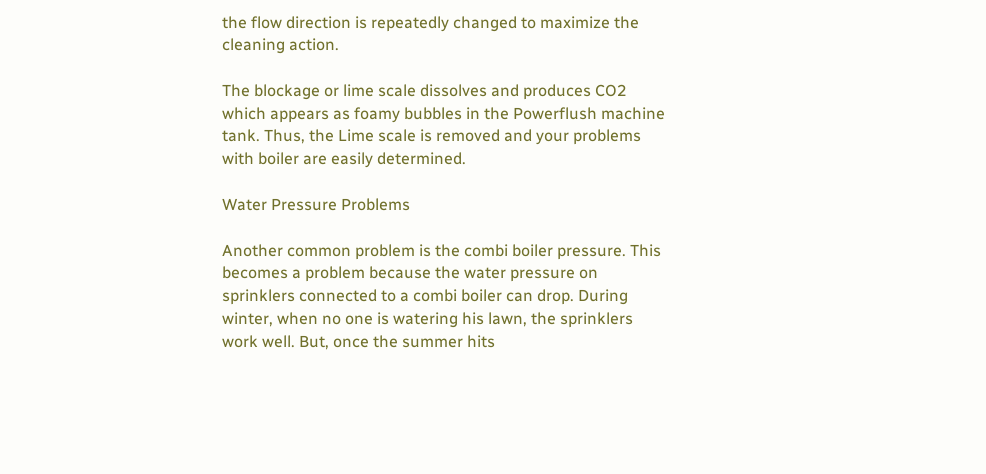the flow direction is repeatedly changed to maximize the cleaning action.

The blockage or lime scale dissolves and produces CO2 which appears as foamy bubbles in the Powerflush machine tank. Thus, the Lime scale is removed and your problems with boiler are easily determined.

Water Pressure Problems

Another common problem is the combi boiler pressure. This becomes a problem because the water pressure on sprinklers connected to a combi boiler can drop. During winter, when no one is watering his lawn, the sprinklers work well. But, once the summer hits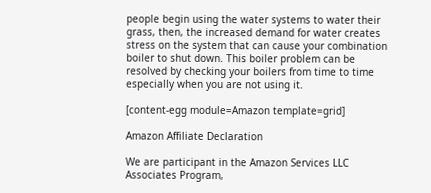people begin using the water systems to water their grass, then, the increased demand for water creates stress on the system that can cause your combination boiler to shut down. This boiler problem can be resolved by checking your boilers from time to time especially when you are not using it.

[content-egg module=Amazon template=grid]

Amazon Affiliate Declaration

We are participant in the Amazon Services LLC Associates Program,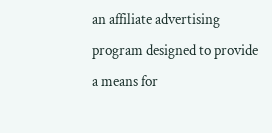an affiliate advertising program designed to provide a means for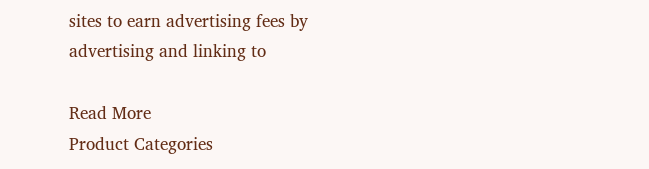sites to earn advertising fees by advertising and linking to

Read More
Product Categories